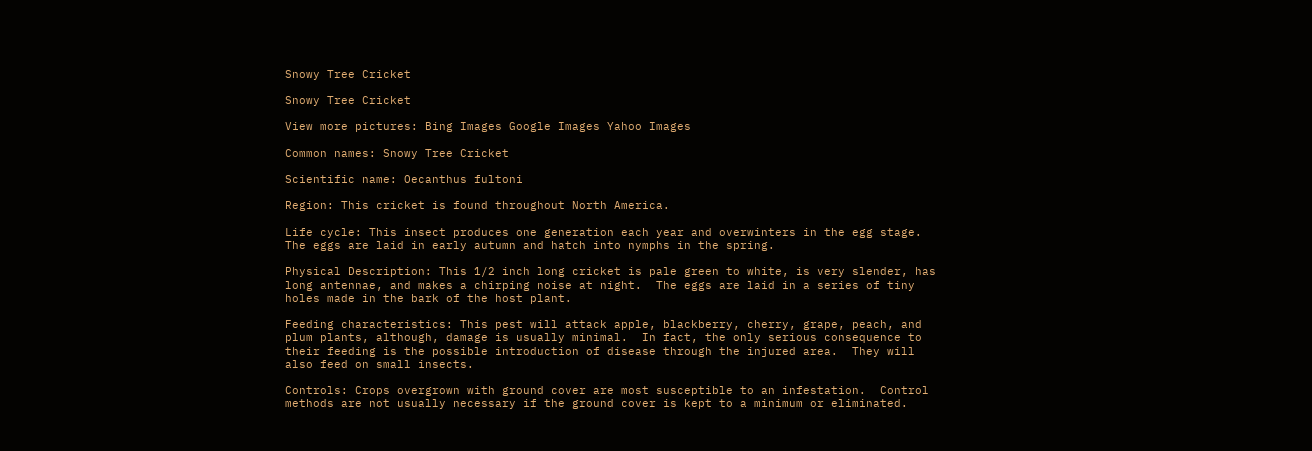Snowy Tree Cricket

Snowy Tree Cricket

View more pictures: Bing Images Google Images Yahoo Images

Common names: Snowy Tree Cricket

Scientific name: Oecanthus fultoni

Region: This cricket is found throughout North America.

Life cycle: This insect produces one generation each year and overwinters in the egg stage.  The eggs are laid in early autumn and hatch into nymphs in the spring.

Physical Description: This 1/2 inch long cricket is pale green to white, is very slender, has long antennae, and makes a chirping noise at night.  The eggs are laid in a series of tiny holes made in the bark of the host plant.

Feeding characteristics: This pest will attack apple, blackberry, cherry, grape, peach, and plum plants, although, damage is usually minimal.  In fact, the only serious consequence to their feeding is the possible introduction of disease through the injured area.  They will also feed on small insects.

Controls: Crops overgrown with ground cover are most susceptible to an infestation.  Control methods are not usually necessary if the ground cover is kept to a minimum or eliminated.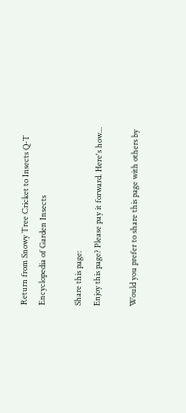Return from Snowy Tree Cricket to Insects Q-T Encyclopedia of Garden Insects

Share this page:
Enjoy this page? Please pay it forward. Here's how...

Would you prefer to share this page with others by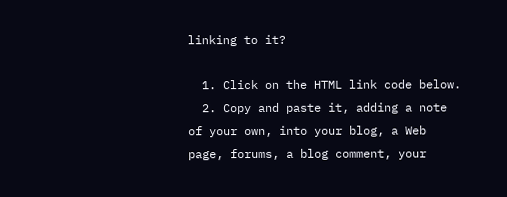linking to it?

  1. Click on the HTML link code below.
  2. Copy and paste it, adding a note of your own, into your blog, a Web page, forums, a blog comment, your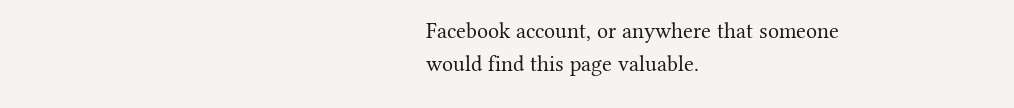Facebook account, or anywhere that someone would find this page valuable.